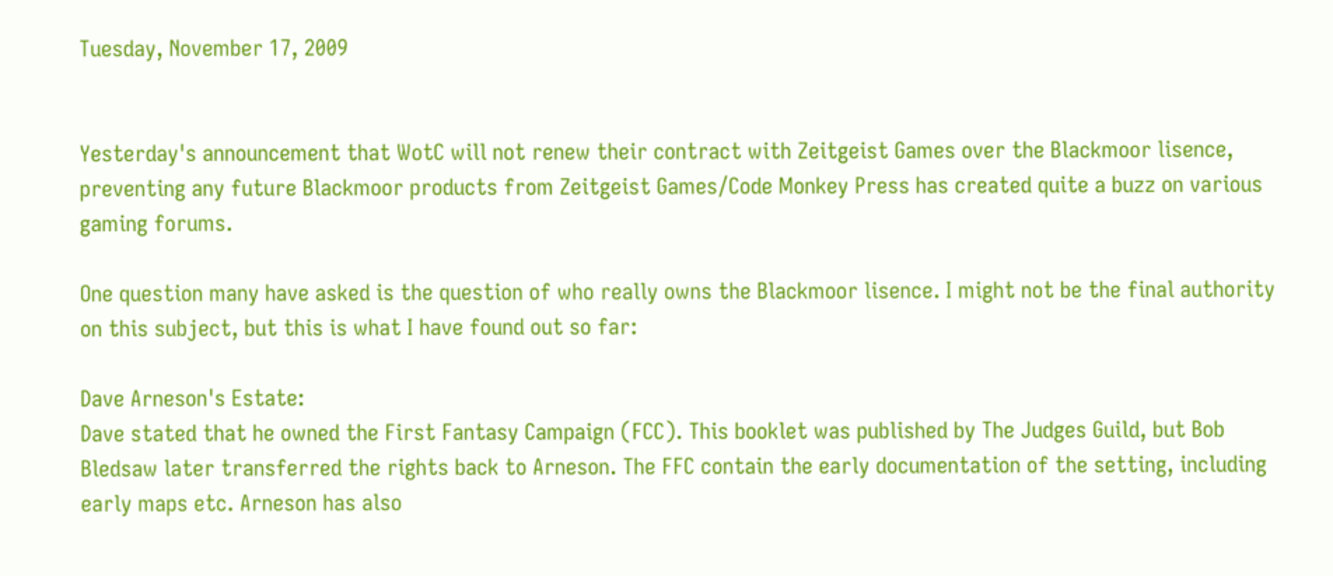Tuesday, November 17, 2009


Yesterday's announcement that WotC will not renew their contract with Zeitgeist Games over the Blackmoor lisence, preventing any future Blackmoor products from Zeitgeist Games/Code Monkey Press has created quite a buzz on various gaming forums.

One question many have asked is the question of who really owns the Blackmoor lisence. I might not be the final authority on this subject, but this is what I have found out so far:

Dave Arneson's Estate:
Dave stated that he owned the First Fantasy Campaign (FCC). This booklet was published by The Judges Guild, but Bob Bledsaw later transferred the rights back to Arneson. The FFC contain the early documentation of the setting, including early maps etc. Arneson has also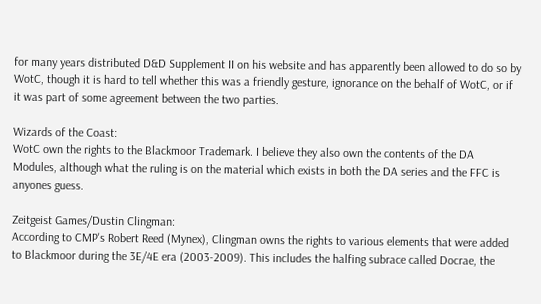for many years distributed D&D Supplement II on his website and has apparently been allowed to do so by WotC, though it is hard to tell whether this was a friendly gesture, ignorance on the behalf of WotC, or if it was part of some agreement between the two parties.

Wizards of the Coast:
WotC own the rights to the Blackmoor Trademark. I believe they also own the contents of the DA Modules, although what the ruling is on the material which exists in both the DA series and the FFC is anyones guess.

Zeitgeist Games/Dustin Clingman:
According to CMP's Robert Reed (Mynex), Clingman owns the rights to various elements that were added to Blackmoor during the 3E/4E era (2003-2009). This includes the halfing subrace called Docrae, the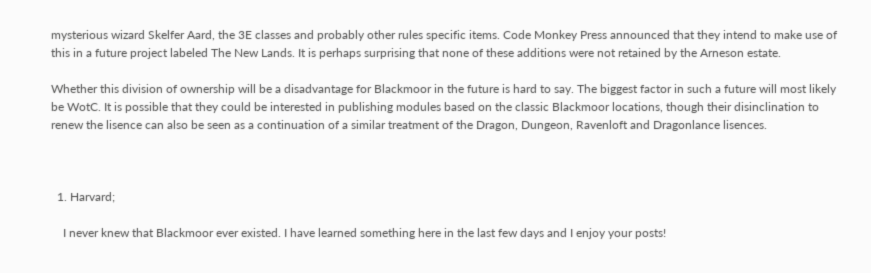mysterious wizard Skelfer Aard, the 3E classes and probably other rules specific items. Code Monkey Press announced that they intend to make use of this in a future project labeled The New Lands. It is perhaps surprising that none of these additions were not retained by the Arneson estate.

Whether this division of ownership will be a disadvantage for Blackmoor in the future is hard to say. The biggest factor in such a future will most likely be WotC. It is possible that they could be interested in publishing modules based on the classic Blackmoor locations, though their disinclination to renew the lisence can also be seen as a continuation of a similar treatment of the Dragon, Dungeon, Ravenloft and Dragonlance lisences.



  1. Harvard;

    I never knew that Blackmoor ever existed. I have learned something here in the last few days and I enjoy your posts!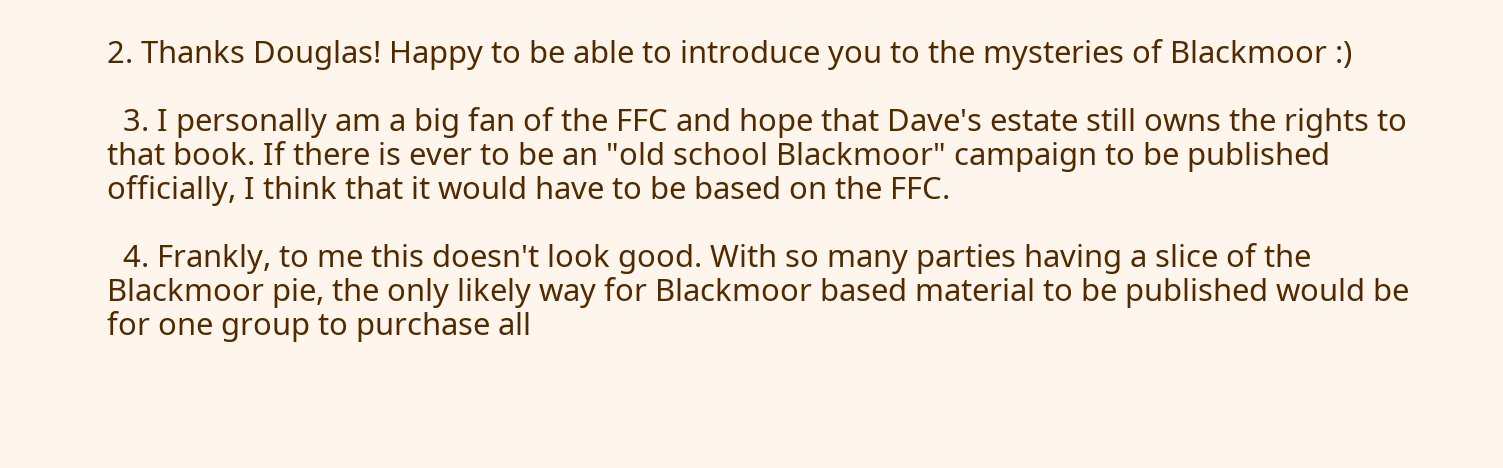2. Thanks Douglas! Happy to be able to introduce you to the mysteries of Blackmoor :)

  3. I personally am a big fan of the FFC and hope that Dave's estate still owns the rights to that book. If there is ever to be an "old school Blackmoor" campaign to be published officially, I think that it would have to be based on the FFC.

  4. Frankly, to me this doesn't look good. With so many parties having a slice of the Blackmoor pie, the only likely way for Blackmoor based material to be published would be for one group to purchase all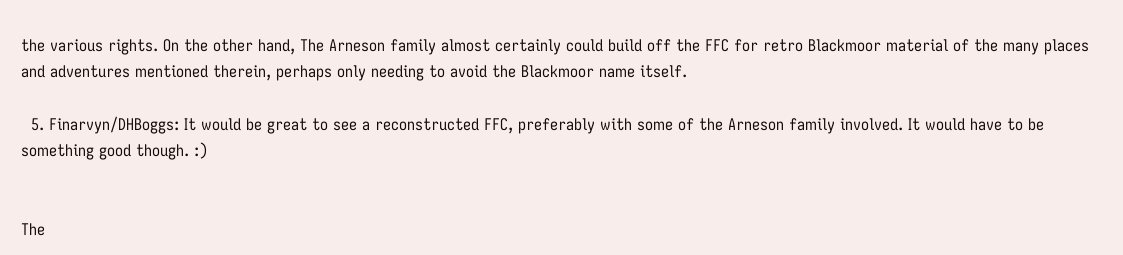the various rights. On the other hand, The Arneson family almost certainly could build off the FFC for retro Blackmoor material of the many places and adventures mentioned therein, perhaps only needing to avoid the Blackmoor name itself.

  5. Finarvyn/DHBoggs: It would be great to see a reconstructed FFC, preferably with some of the Arneson family involved. It would have to be something good though. :)


The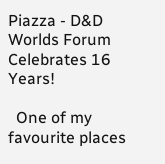Piazza - D&D Worlds Forum Celebrates 16 Years!

  One of my favourite places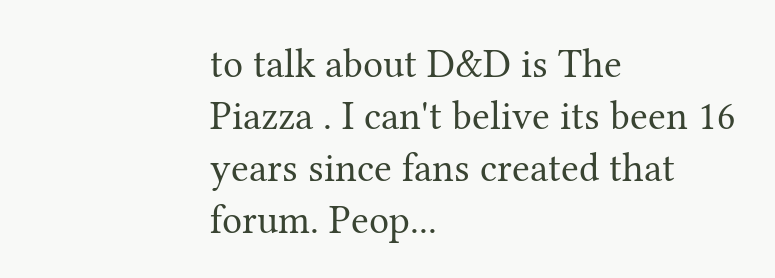to talk about D&D is The  Piazza . I can't belive its been 16 years since fans created that forum. Peop...